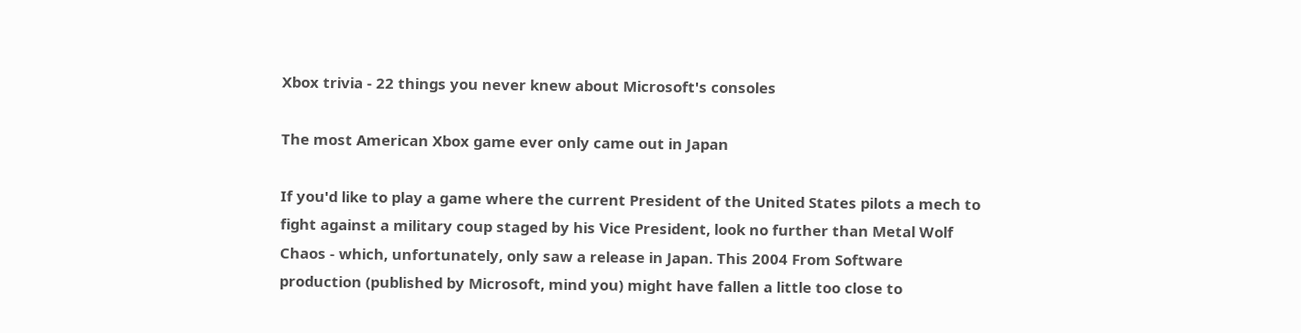Xbox trivia - 22 things you never knew about Microsoft's consoles

The most American Xbox game ever only came out in Japan

If you'd like to play a game where the current President of the United States pilots a mech to fight against a military coup staged by his Vice President, look no further than Metal Wolf Chaos - which, unfortunately, only saw a release in Japan. This 2004 From Software production (published by Microsoft, mind you) might have fallen a little too close to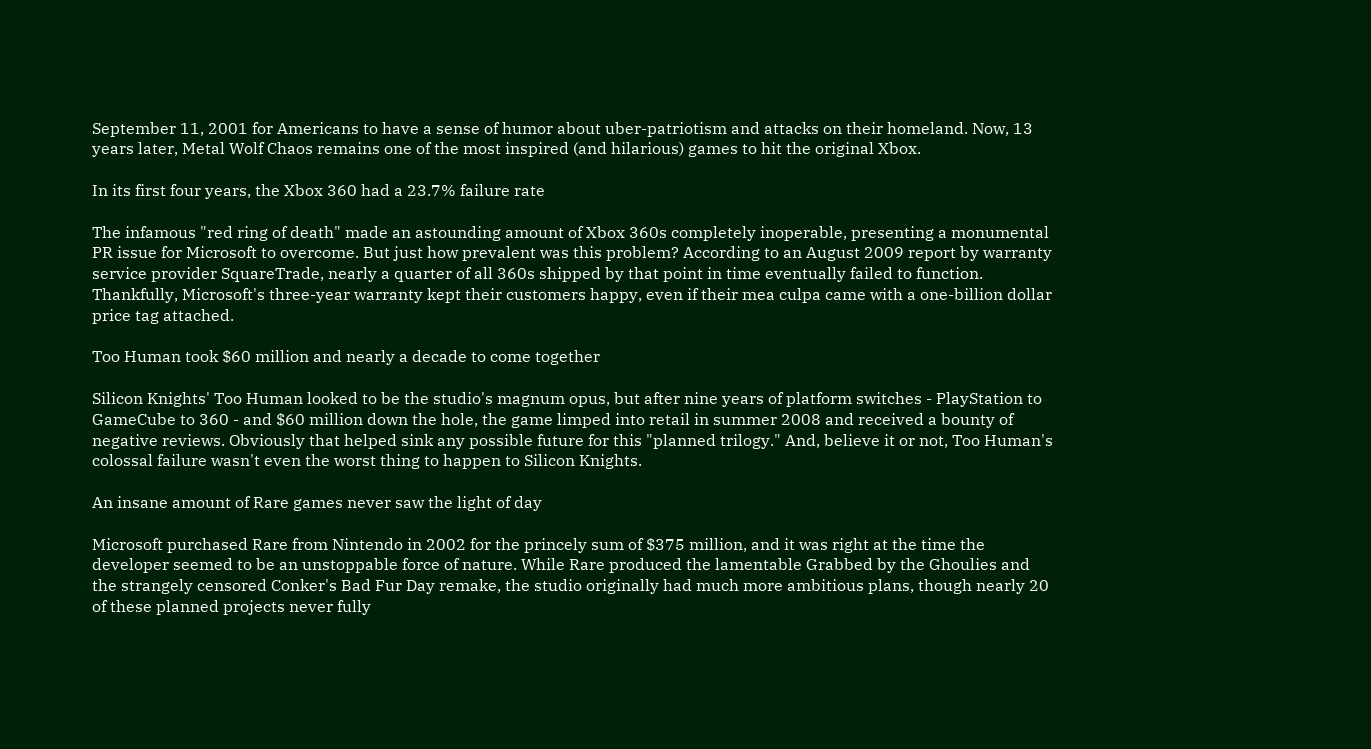September 11, 2001 for Americans to have a sense of humor about uber-patriotism and attacks on their homeland. Now, 13 years later, Metal Wolf Chaos remains one of the most inspired (and hilarious) games to hit the original Xbox.

In its first four years, the Xbox 360 had a 23.7% failure rate

The infamous "red ring of death" made an astounding amount of Xbox 360s completely inoperable, presenting a monumental PR issue for Microsoft to overcome. But just how prevalent was this problem? According to an August 2009 report by warranty service provider SquareTrade, nearly a quarter of all 360s shipped by that point in time eventually failed to function. Thankfully, Microsoft's three-year warranty kept their customers happy, even if their mea culpa came with a one-billion dollar price tag attached.

Too Human took $60 million and nearly a decade to come together

Silicon Knights' Too Human looked to be the studio's magnum opus, but after nine years of platform switches - PlayStation to GameCube to 360 - and $60 million down the hole, the game limped into retail in summer 2008 and received a bounty of negative reviews. Obviously that helped sink any possible future for this "planned trilogy." And, believe it or not, Too Human's colossal failure wasn't even the worst thing to happen to Silicon Knights.

An insane amount of Rare games never saw the light of day

Microsoft purchased Rare from Nintendo in 2002 for the princely sum of $375 million, and it was right at the time the developer seemed to be an unstoppable force of nature. While Rare produced the lamentable Grabbed by the Ghoulies and the strangely censored Conker's Bad Fur Day remake, the studio originally had much more ambitious plans, though nearly 20 of these planned projects never fully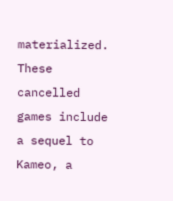materialized. These cancelled games include a sequel to Kameo, a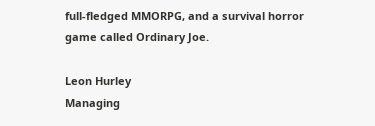full-fledged MMORPG, and a survival horror game called Ordinary Joe.

Leon Hurley
Managing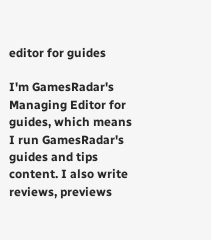editor for guides

I'm GamesRadar's Managing Editor for guides, which means I run GamesRadar's guides and tips content. I also write reviews, previews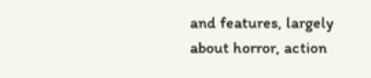and features, largely about horror, action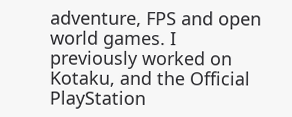adventure, FPS and open world games. I previously worked on Kotaku, and the Official PlayStation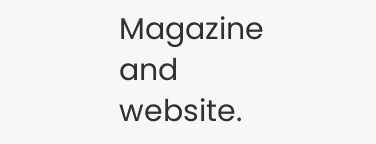Magazine and website.